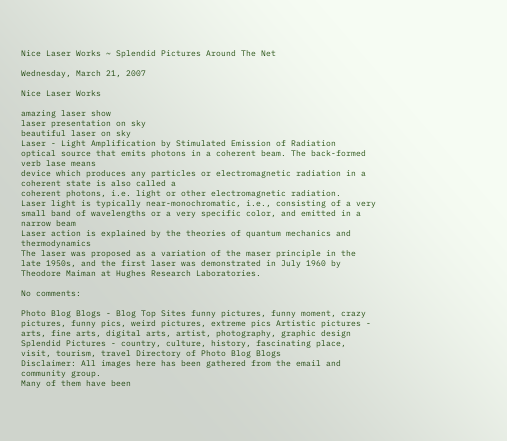Nice Laser Works ~ Splendid Pictures Around The Net

Wednesday, March 21, 2007

Nice Laser Works

amazing laser show
laser presentation on sky
beautiful laser on sky
Laser - Light Amplification by Stimulated Emission of Radiation
optical source that emits photons in a coherent beam. The back-formed verb lase means
device which produces any particles or electromagnetic radiation in a coherent state is also called a
coherent photons, i.e. light or other electromagnetic radiation.
Laser light is typically near-monochromatic, i.e., consisting of a very small band of wavelengths or a very specific color, and emitted in a narrow beam
Laser action is explained by the theories of quantum mechanics and thermodynamics
The laser was proposed as a variation of the maser principle in the late 1950s, and the first laser was demonstrated in July 1960 by Theodore Maiman at Hughes Research Laboratories.

No comments:

Photo Blog Blogs - Blog Top Sites funny pictures, funny moment, crazy pictures, funny pics, weird pictures, extreme pics Artistic pictures - arts, fine arts, digital arts, artist, photography, graphic design Splendid Pictures - country, culture, history, fascinating place, visit, tourism, travel Directory of Photo Blog Blogs
Disclaimer: All images here has been gathered from the email and community group.
Many of them have been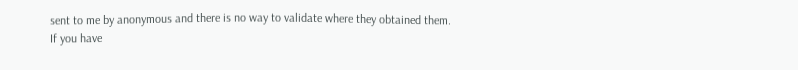sent to me by anonymous and there is no way to validate where they obtained them.
If you have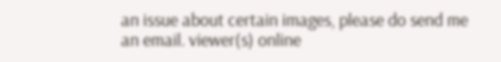an issue about certain images, please do send me an email. viewer(s) online